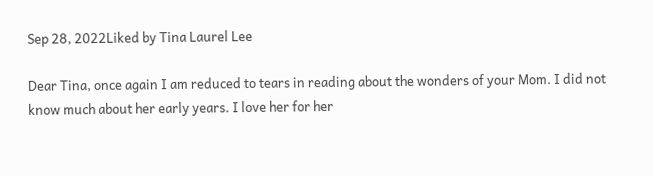Sep 28, 2022Liked by Tina Laurel Lee

Dear Tina, once again I am reduced to tears in reading about the wonders of your Mom. I did not know much about her early years. I love her for her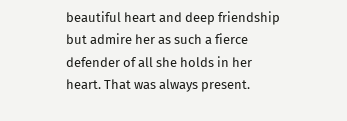beautiful heart and deep friendship but admire her as such a fierce defender of all she holds in her heart. That was always present.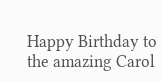Happy Birthday to the amazing Carol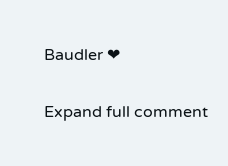Baudler ❤

Expand full comment